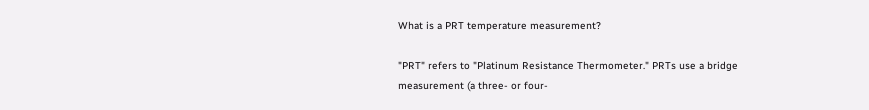What is a PRT temperature measurement?

"PRT" refers to "Platinum Resistance Thermometer." PRTs use a bridge measurement (a three- or four-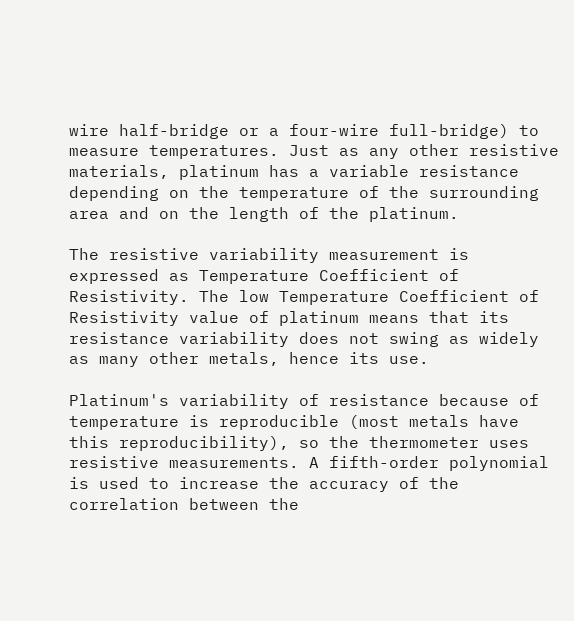wire half-bridge or a four-wire full-bridge) to measure temperatures. Just as any other resistive materials, platinum has a variable resistance depending on the temperature of the surrounding area and on the length of the platinum.

The resistive variability measurement is expressed as Temperature Coefficient of Resistivity. The low Temperature Coefficient of Resistivity value of platinum means that its resistance variability does not swing as widely as many other metals, hence its use.

Platinum's variability of resistance because of temperature is reproducible (most metals have this reproducibility), so the thermometer uses resistive measurements. A fifth-order polynomial is used to increase the accuracy of the correlation between the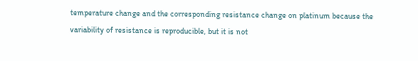temperature change and the corresponding resistance change on platinum because the variability of resistance is reproducible, but it is not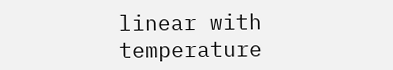linear with temperature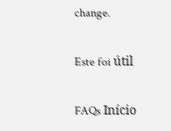change.

Este foi útil

FAQs Início